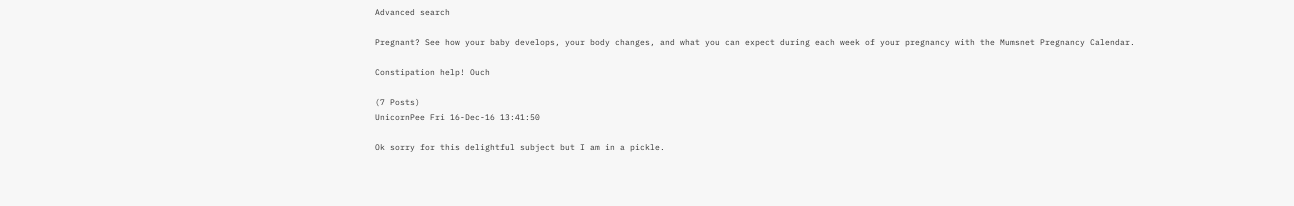Advanced search

Pregnant? See how your baby develops, your body changes, and what you can expect during each week of your pregnancy with the Mumsnet Pregnancy Calendar.

Constipation help! Ouch

(7 Posts)
UnicornPee Fri 16-Dec-16 13:41:50

Ok sorry for this delightful subject but I am in a pickle.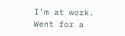I'm at work.
Went for a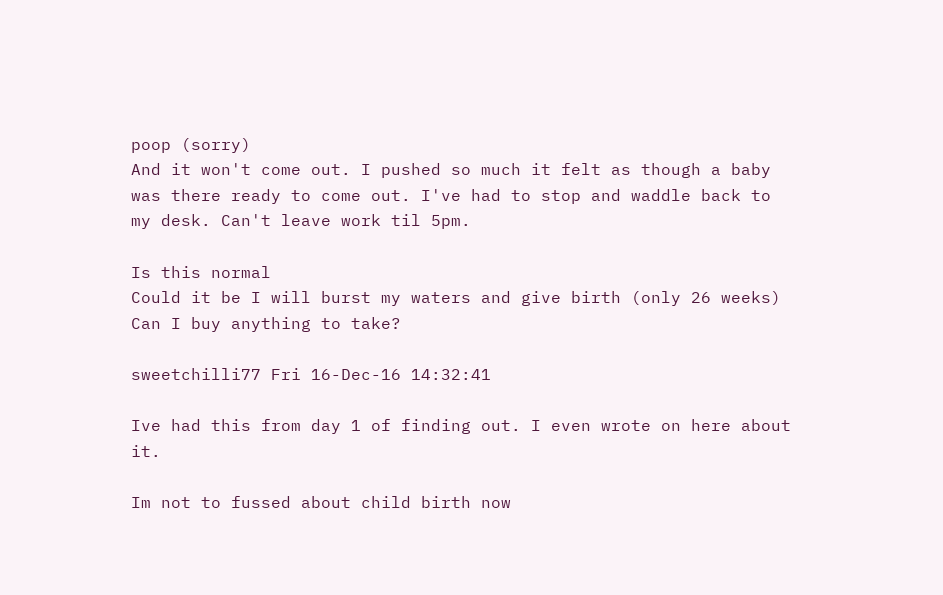poop (sorry)
And it won't come out. I pushed so much it felt as though a baby was there ready to come out. I've had to stop and waddle back to my desk. Can't leave work til 5pm.

Is this normal
Could it be I will burst my waters and give birth (only 26 weeks)
Can I buy anything to take?

sweetchilli77 Fri 16-Dec-16 14:32:41

Ive had this from day 1 of finding out. I even wrote on here about it.

Im not to fussed about child birth now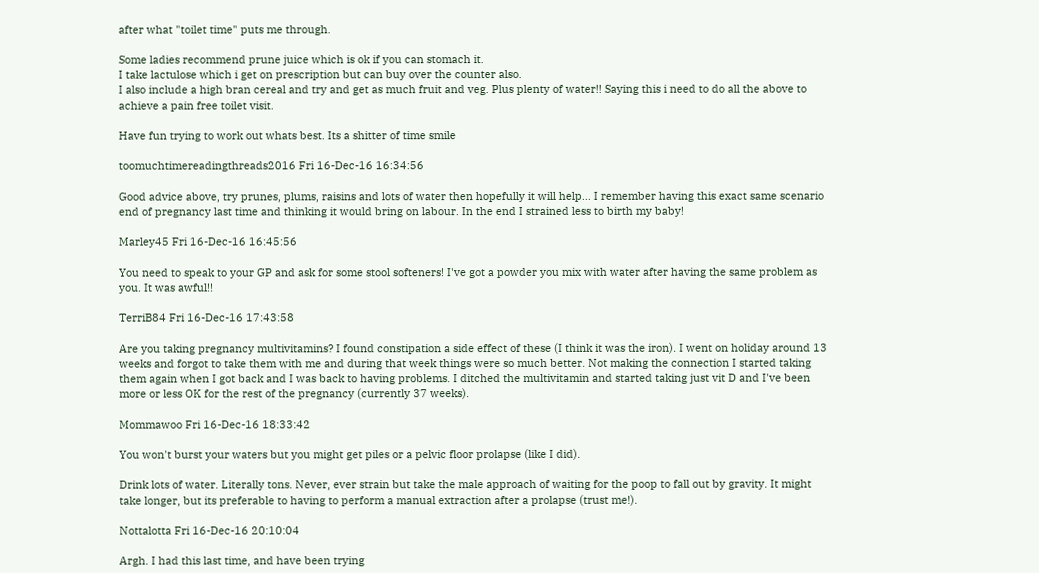after what "toilet time" puts me through.

Some ladies recommend prune juice which is ok if you can stomach it.
I take lactulose which i get on prescription but can buy over the counter also.
I also include a high bran cereal and try and get as much fruit and veg. Plus plenty of water!! Saying this i need to do all the above to achieve a pain free toilet visit.

Have fun trying to work out whats best. Its a shitter of time smile

toomuchtimereadingthreads2016 Fri 16-Dec-16 16:34:56

Good advice above, try prunes, plums, raisins and lots of water then hopefully it will help... I remember having this exact same scenario end of pregnancy last time and thinking it would bring on labour. In the end I strained less to birth my baby!

Marley45 Fri 16-Dec-16 16:45:56

You need to speak to your GP and ask for some stool softeners! I've got a powder you mix with water after having the same problem as you. It was awful!!

TerriB84 Fri 16-Dec-16 17:43:58

Are you taking pregnancy multivitamins? I found constipation a side effect of these (I think it was the iron). I went on holiday around 13 weeks and forgot to take them with me and during that week things were so much better. Not making the connection I started taking them again when I got back and I was back to having problems. I ditched the multivitamin and started taking just vit D and I've been more or less OK for the rest of the pregnancy (currently 37 weeks).

Mommawoo Fri 16-Dec-16 18:33:42

You won't burst your waters but you might get piles or a pelvic floor prolapse (like I did).

Drink lots of water. Literally tons. Never, ever strain but take the male approach of waiting for the poop to fall out by gravity. It might take longer, but its preferable to having to perform a manual extraction after a prolapse (trust me!).

Nottalotta Fri 16-Dec-16 20:10:04

Argh. I had this last time, and have been trying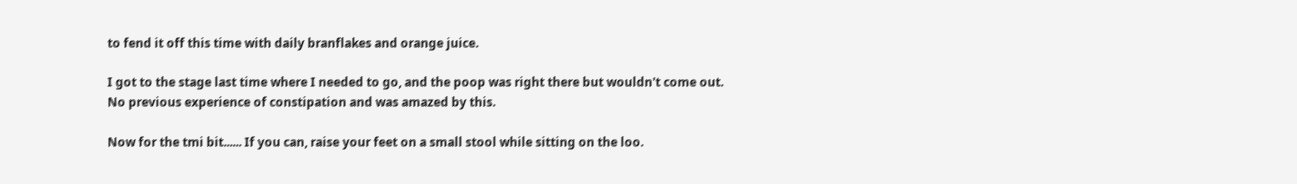to fend it off this time with daily branflakes and orange juice.

I got to the stage last time where I needed to go, and the poop was right there but wouldn't come out. No previous experience of constipation and was amazed by this.

Now for the tmi bit...... If you can, raise your feet on a small stool while sitting on the loo.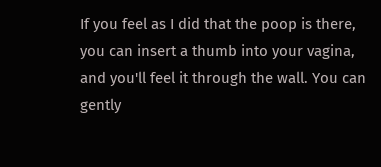If you feel as I did that the poop is there, you can insert a thumb into your vagina, and you'll feel it through the wall. You can gently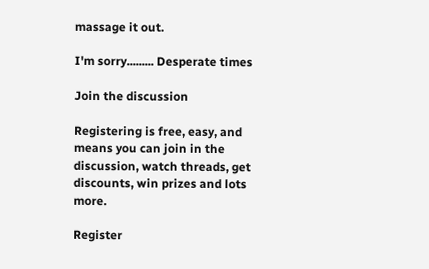massage it out.

I'm sorry......... Desperate times

Join the discussion

Registering is free, easy, and means you can join in the discussion, watch threads, get discounts, win prizes and lots more.

Register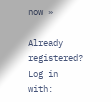now »

Already registered? Log in with: